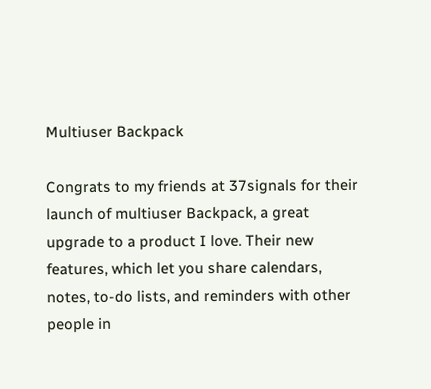Multiuser Backpack

Congrats to my friends at 37signals for their launch of multiuser Backpack, a great upgrade to a product I love. Their new features, which let you share calendars, notes, to-do lists, and reminders with other people in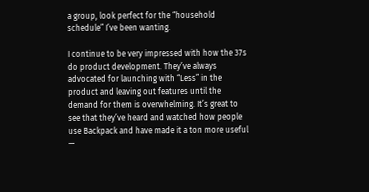a group, look perfect for the “household schedule” I’ve been wanting.

I continue to be very impressed with how the 37s do product development. They’ve always advocated for launching with “Less” in the product and leaving out features until the demand for them is overwhelming. It’s great to see that they’ve heard and watched how people use Backpack and have made it a ton more useful —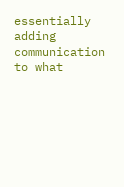essentially adding communication to what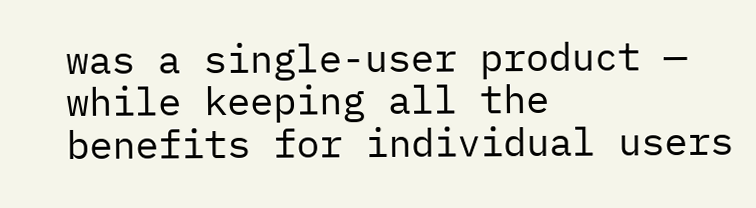was a single-user product — while keeping all the benefits for individual users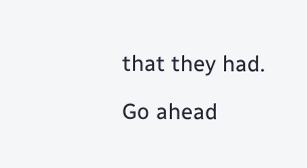that they had.

Go ahead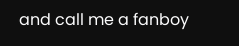and call me a fanboy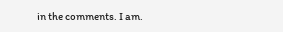in the comments. I am.